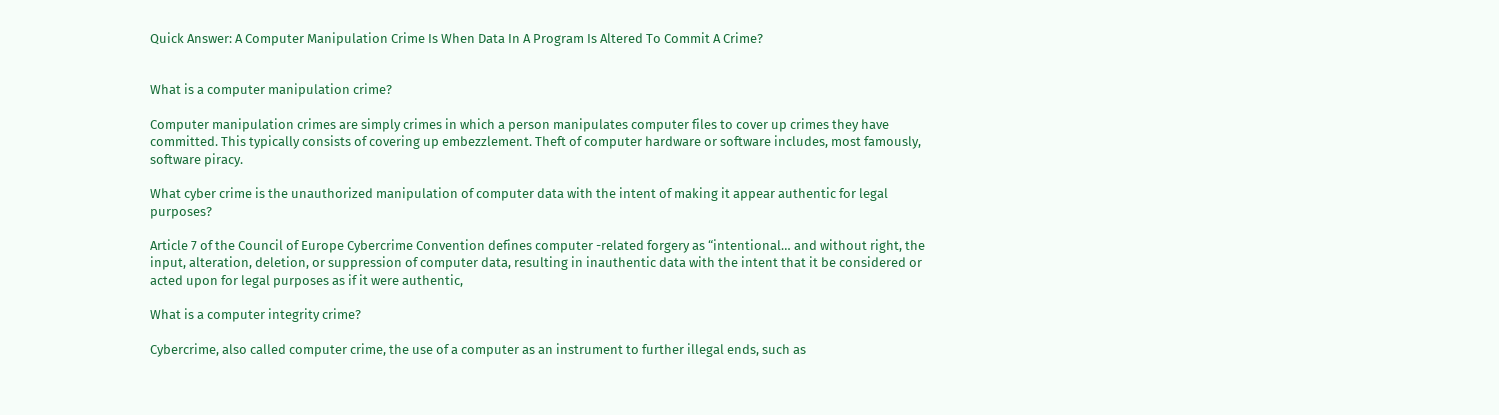Quick Answer: A Computer Manipulation Crime Is When Data In A Program Is Altered To Commit A Crime?


What is a computer manipulation crime?

Computer manipulation crimes are simply crimes in which a person manipulates computer files to cover up crimes they have committed. This typically consists of covering up embezzlement. Theft of computer hardware or software includes, most famously, software piracy.

What cyber crime is the unauthorized manipulation of computer data with the intent of making it appear authentic for legal purposes?

Article 7 of the Council of Europe Cybercrime Convention defines computer -related forgery as “intentional… and without right, the input, alteration, deletion, or suppression of computer data, resulting in inauthentic data with the intent that it be considered or acted upon for legal purposes as if it were authentic,

What is a computer integrity crime?

Cybercrime, also called computer crime, the use of a computer as an instrument to further illegal ends, such as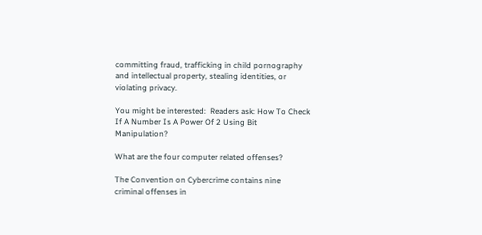committing fraud, trafficking in child pornography and intellectual property, stealing identities, or violating privacy.

You might be interested:  Readers ask: How To Check If A Number Is A Power Of 2 Using Bit Manipulation?

What are the four computer related offenses?

The Convention on Cybercrime contains nine criminal offenses in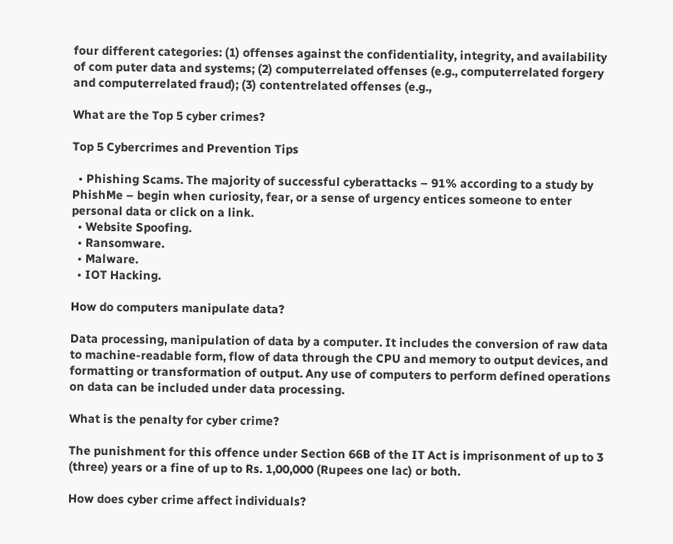four different categories: (1) offenses against the confidentiality, integrity, and availability of com puter data and systems; (2) computerrelated offenses (e.g., computerrelated forgery and computerrelated fraud); (3) contentrelated offenses (e.g.,

What are the Top 5 cyber crimes?

Top 5 Cybercrimes and Prevention Tips

  • Phishing Scams. The majority of successful cyberattacks – 91% according to a study by PhishMe – begin when curiosity, fear, or a sense of urgency entices someone to enter personal data or click on a link.
  • Website Spoofing.
  • Ransomware.
  • Malware.
  • IOT Hacking.

How do computers manipulate data?

Data processing, manipulation of data by a computer. It includes the conversion of raw data to machine-readable form, flow of data through the CPU and memory to output devices, and formatting or transformation of output. Any use of computers to perform defined operations on data can be included under data processing.

What is the penalty for cyber crime?

The punishment for this offence under Section 66B of the IT Act is imprisonment of up to 3 (three) years or a fine of up to Rs. 1,00,000 (Rupees one lac) or both.

How does cyber crime affect individuals?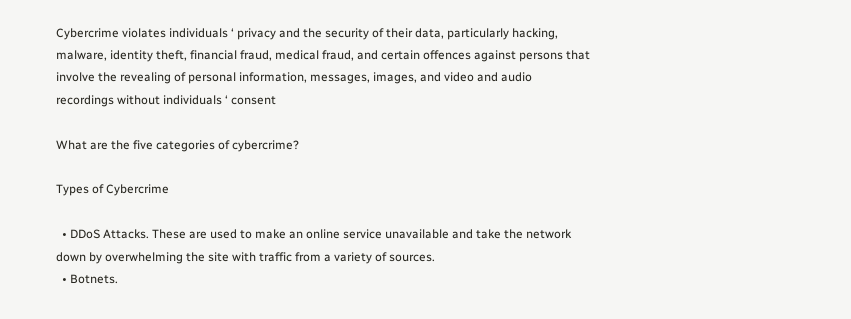Cybercrime violates individuals ‘ privacy and the security of their data, particularly hacking, malware, identity theft, financial fraud, medical fraud, and certain offences against persons that involve the revealing of personal information, messages, images, and video and audio recordings without individuals ‘ consent

What are the five categories of cybercrime?

Types of Cybercrime

  • DDoS Attacks. These are used to make an online service unavailable and take the network down by overwhelming the site with traffic from a variety of sources.
  • Botnets.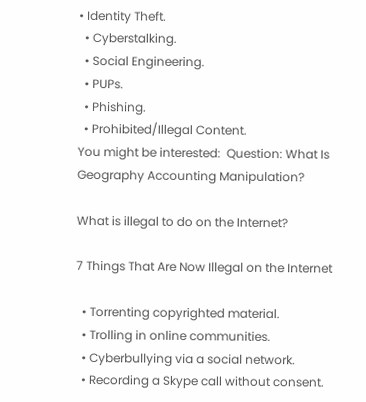• Identity Theft.
  • Cyberstalking.
  • Social Engineering.
  • PUPs.
  • Phishing.
  • Prohibited/Illegal Content.
You might be interested:  Question: What Is Geography Accounting Manipulation?

What is illegal to do on the Internet?

7 Things That Are Now Illegal on the Internet

  • Torrenting copyrighted material.
  • Trolling in online communities.
  • Cyberbullying via a social network.
  • Recording a Skype call without consent.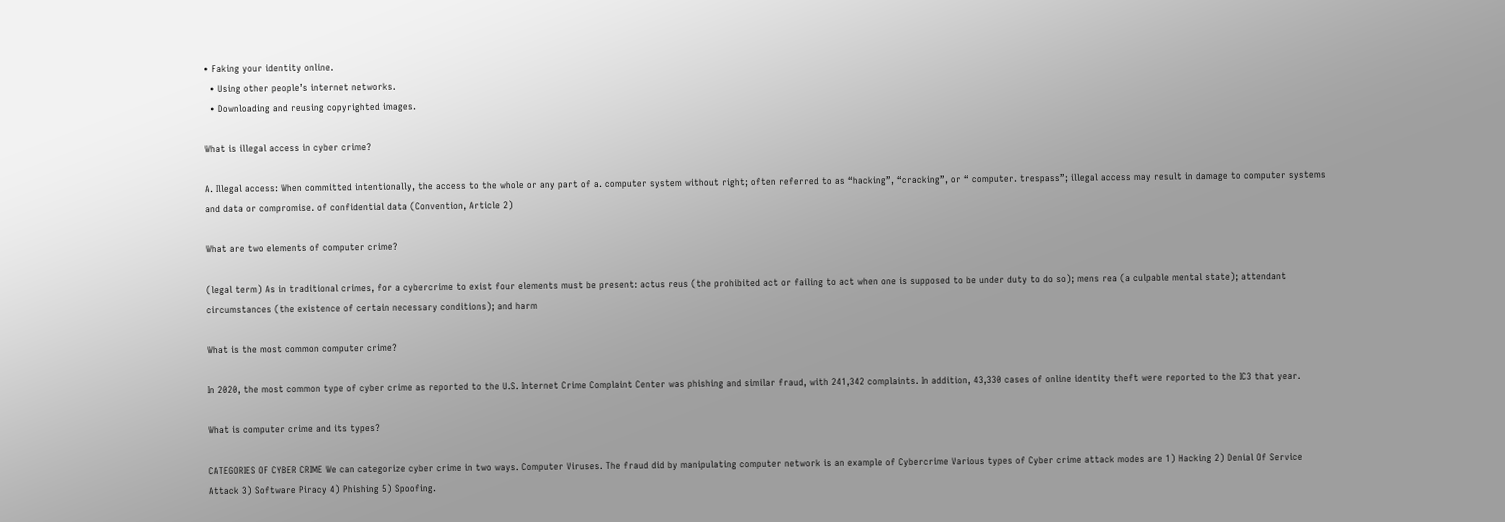• Faking your identity online.
  • Using other people’s internet networks.
  • Downloading and reusing copyrighted images.

What is illegal access in cyber crime?

A. Illegal access: When committed intentionally, the access to the whole or any part of a. computer system without right; often referred to as “hacking”, “cracking”, or “ computer. trespass”; illegal access may result in damage to computer systems and data or compromise. of confidential data (Convention, Article 2)

What are two elements of computer crime?

(legal term) As in traditional crimes, for a cybercrime to exist four elements must be present: actus reus (the prohibited act or failing to act when one is supposed to be under duty to do so); mens rea (a culpable mental state); attendant circumstances (the existence of certain necessary conditions); and harm

What is the most common computer crime?

In 2020, the most common type of cyber crime as reported to the U.S. Internet Crime Complaint Center was phishing and similar fraud, with 241,342 complaints. In addition, 43,330 cases of online identity theft were reported to the IC3 that year.

What is computer crime and its types?

CATEGORIES OF CYBER CRIME We can categorize cyber crime in two ways. Computer Viruses. The fraud did by manipulating computer network is an example of Cybercrime Various types of Cyber crime attack modes are 1) Hacking 2) Denial Of Service Attack 3) Software Piracy 4) Phishing 5) Spoofing.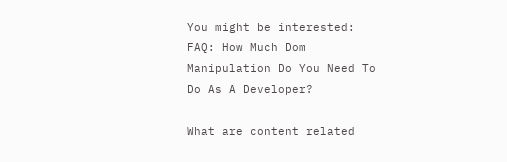You might be interested:  FAQ: How Much Dom Manipulation Do You Need To Do As A Developer?

What are content related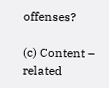offenses?

(c) Content – related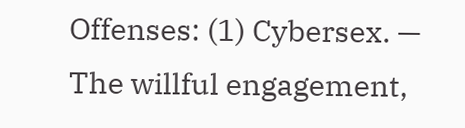Offenses: (1) Cybersex. — The willful engagement,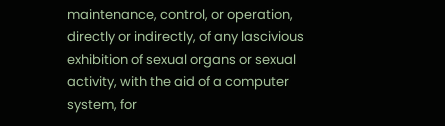maintenance, control, or operation, directly or indirectly, of any lascivious exhibition of sexual organs or sexual activity, with the aid of a computer system, for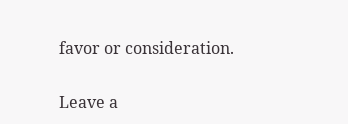favor or consideration.

Leave a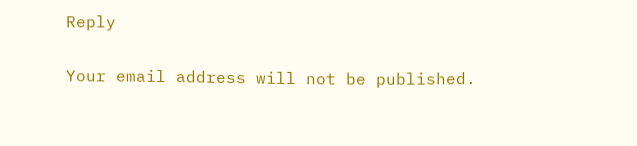Reply

Your email address will not be published.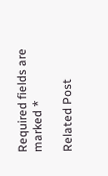Required fields are marked *

Related Post